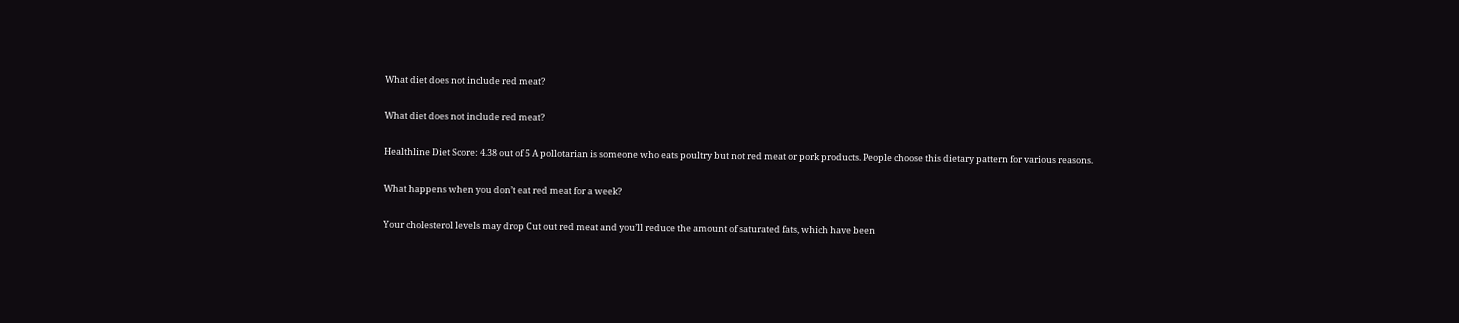What diet does not include red meat?

What diet does not include red meat?

Healthline Diet Score: 4.38 out of 5 A pollotarian is someone who eats poultry but not red meat or pork products. People choose this dietary pattern for various reasons.

What happens when you don’t eat red meat for a week?

Your cholesterol levels may drop Cut out red meat and you’ll reduce the amount of saturated fats, which have been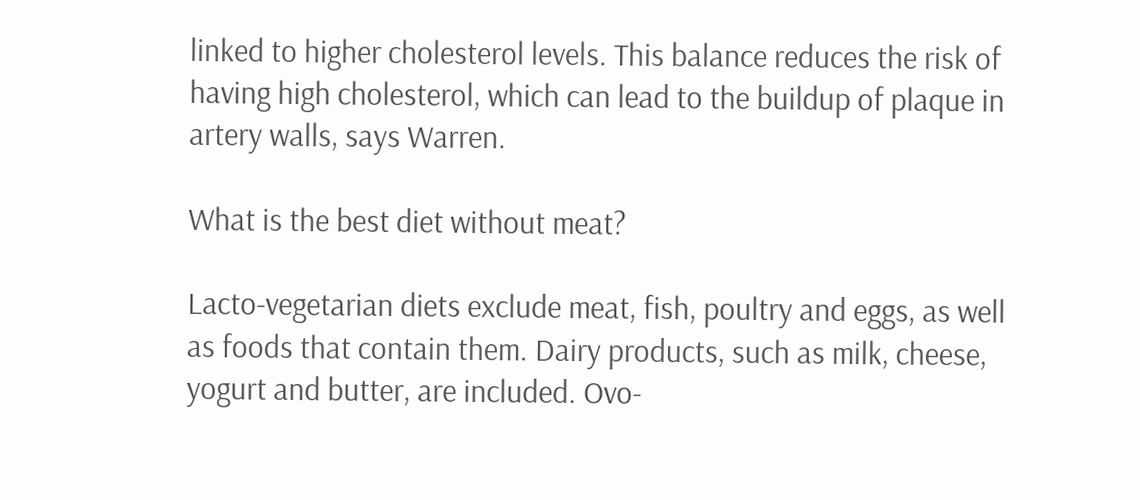linked to higher cholesterol levels. This balance reduces the risk of having high cholesterol, which can lead to the buildup of plaque in artery walls, says Warren.

What is the best diet without meat?

Lacto-vegetarian diets exclude meat, fish, poultry and eggs, as well as foods that contain them. Dairy products, such as milk, cheese, yogurt and butter, are included. Ovo-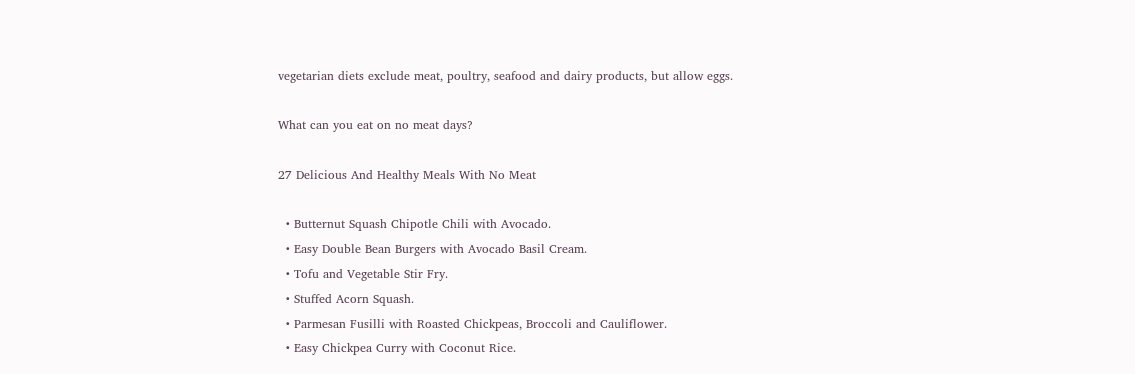vegetarian diets exclude meat, poultry, seafood and dairy products, but allow eggs.

What can you eat on no meat days?

27 Delicious And Healthy Meals With No Meat

  • Butternut Squash Chipotle Chili with Avocado.
  • Easy Double Bean Burgers with Avocado Basil Cream.
  • Tofu and Vegetable Stir Fry.
  • Stuffed Acorn Squash.
  • Parmesan Fusilli with Roasted Chickpeas, Broccoli and Cauliflower.
  • Easy Chickpea Curry with Coconut Rice.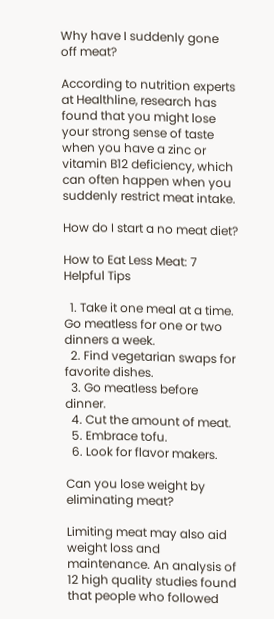Why have I suddenly gone off meat?

According to nutrition experts at Healthline, research has found that you might lose your strong sense of taste when you have a zinc or vitamin B12 deficiency, which can often happen when you suddenly restrict meat intake.

How do I start a no meat diet?

How to Eat Less Meat: 7 Helpful Tips

  1. Take it one meal at a time. Go meatless for one or two dinners a week.
  2. Find vegetarian swaps for favorite dishes.
  3. Go meatless before dinner.
  4. Cut the amount of meat.
  5. Embrace tofu.
  6. Look for flavor makers.

Can you lose weight by eliminating meat?

Limiting meat may also aid weight loss and maintenance. An analysis of 12 high quality studies found that people who followed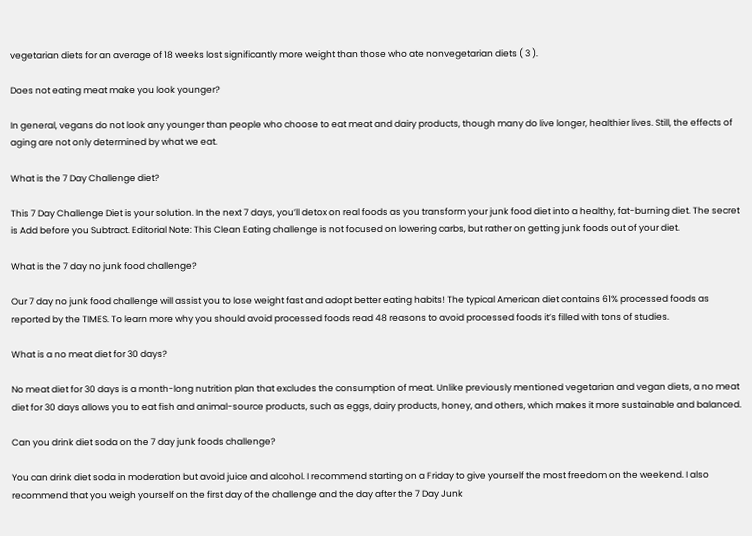vegetarian diets for an average of 18 weeks lost significantly more weight than those who ate nonvegetarian diets ( 3 ).

Does not eating meat make you look younger?

In general, vegans do not look any younger than people who choose to eat meat and dairy products, though many do live longer, healthier lives. Still, the effects of aging are not only determined by what we eat.

What is the 7 Day Challenge diet?

This 7 Day Challenge Diet is your solution. In the next 7 days, you’ll detox on real foods as you transform your junk food diet into a healthy, fat-burning diet. The secret is Add before you Subtract. Editorial Note: This Clean Eating challenge is not focused on lowering carbs, but rather on getting junk foods out of your diet.

What is the 7 day no junk food challenge?

Our 7 day no junk food challenge will assist you to lose weight fast and adopt better eating habits! The typical American diet contains 61% processed foods as reported by the TIMES. To learn more why you should avoid processed foods read 48 reasons to avoid processed foods it’s filled with tons of studies.

What is a no meat diet for 30 days?

No meat diet for 30 days is a month-long nutrition plan that excludes the consumption of meat. Unlike previously mentioned vegetarian and vegan diets, a no meat diet for 30 days allows you to eat fish and animal-source products, such as eggs, dairy products, honey, and others, which makes it more sustainable and balanced.

Can you drink diet soda on the 7 day junk foods challenge?

You can drink diet soda in moderation but avoid juice and alcohol. I recommend starting on a Friday to give yourself the most freedom on the weekend. I also recommend that you weigh yourself on the first day of the challenge and the day after the 7 Day Junk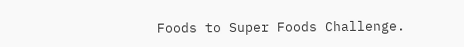Foods to Super Foods Challenge.